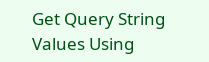Get Query String Values Using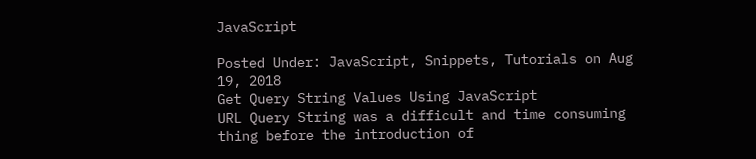JavaScript

Posted Under: JavaScript, Snippets, Tutorials on Aug 19, 2018
Get Query String Values Using JavaScript
URL Query String was a difficult and time consuming thing before the introduction of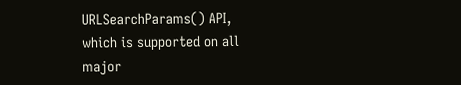URLSearchParams() API, which is supported on all major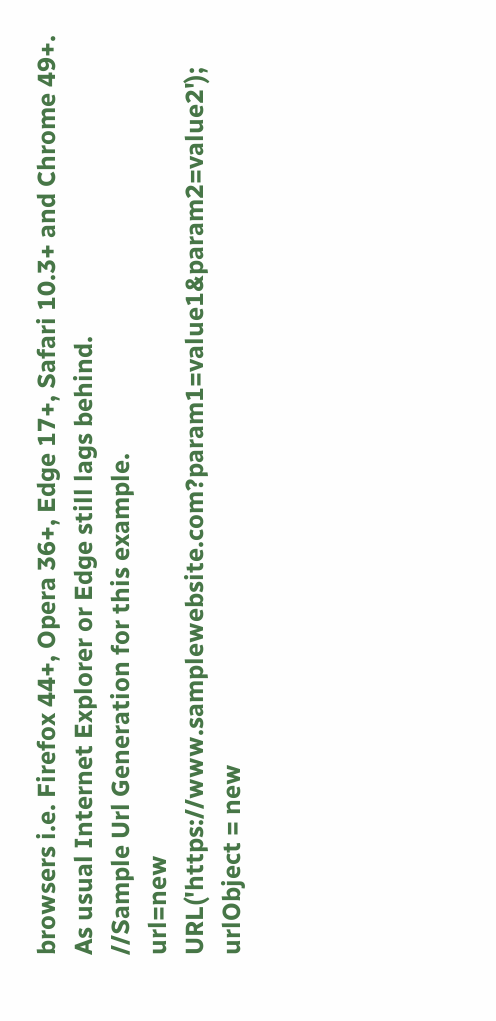browsers i.e. Firefox 44+, Opera 36+, Edge 17+, Safari 10.3+ and Chrome 49+. As usual Internet Explorer or Edge still lags behind.
//Sample Url Generation for this example.
url=new URL('https://www.samplewebsite.com?param1=value1&param2=value2');
urlObject = new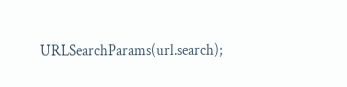URLSearchParams(url.search);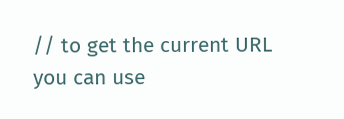// to get the current URL you can use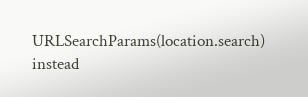URLSearchParams(location.search) instead